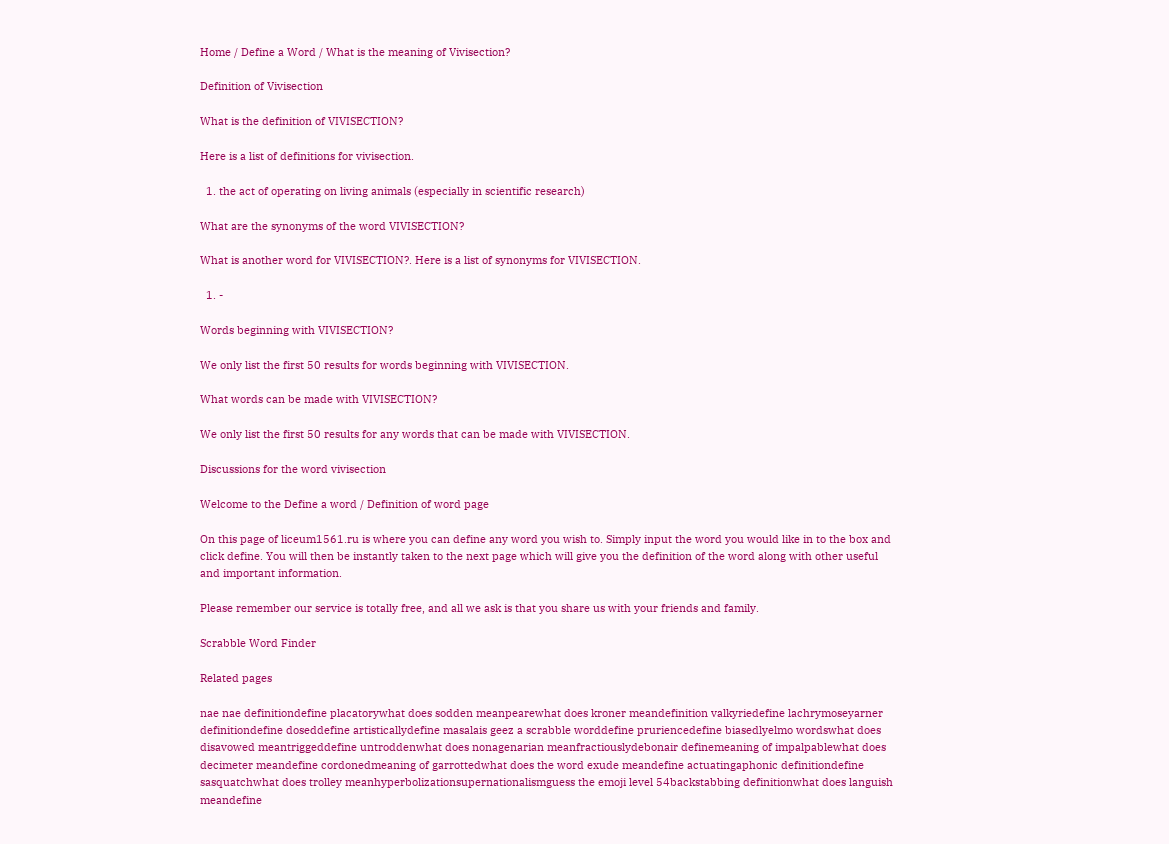Home / Define a Word / What is the meaning of Vivisection?

Definition of Vivisection

What is the definition of VIVISECTION?

Here is a list of definitions for vivisection.

  1. the act of operating on living animals (especially in scientific research)

What are the synonyms of the word VIVISECTION?

What is another word for VIVISECTION?. Here is a list of synonyms for VIVISECTION.

  1. -

Words beginning with VIVISECTION?

We only list the first 50 results for words beginning with VIVISECTION.

What words can be made with VIVISECTION?

We only list the first 50 results for any words that can be made with VIVISECTION.

Discussions for the word vivisection

Welcome to the Define a word / Definition of word page

On this page of liceum1561.ru is where you can define any word you wish to. Simply input the word you would like in to the box and click define. You will then be instantly taken to the next page which will give you the definition of the word along with other useful and important information.

Please remember our service is totally free, and all we ask is that you share us with your friends and family.

Scrabble Word Finder

Related pages

nae nae definitiondefine placatorywhat does sodden meanpearewhat does kroner meandefinition valkyriedefine lachrymoseyarner definitiondefine doseddefine artisticallydefine masalais geez a scrabble worddefine pruriencedefine biasedlyelmo wordswhat does disavowed meantriggeddefine untroddenwhat does nonagenarian meanfractiouslydebonair definemeaning of impalpablewhat does decimeter meandefine cordonedmeaning of garrottedwhat does the word exude meandefine actuatingaphonic definitiondefine sasquatchwhat does trolley meanhyperbolizationsupernationalismguess the emoji level 54backstabbing definitionwhat does languish meandefine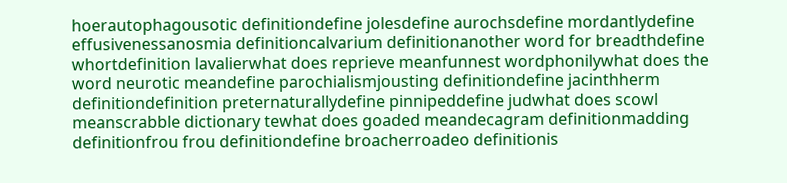hoerautophagousotic definitiondefine jolesdefine aurochsdefine mordantlydefine effusivenessanosmia definitioncalvarium definitionanother word for breadthdefine whortdefinition lavalierwhat does reprieve meanfunnest wordphonilywhat does the word neurotic meandefine parochialismjousting definitiondefine jacinthherm definitiondefinition preternaturallydefine pinnipeddefine judwhat does scowl meanscrabble dictionary tewhat does goaded meandecagram definitionmadding definitionfrou frou definitiondefine broacherroadeo definitionis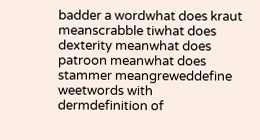badder a wordwhat does kraut meanscrabble tiwhat does dexterity meanwhat does patroon meanwhat does stammer meangreweddefine weetwords with dermdefinition of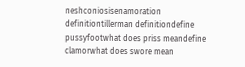neshconiosisenamoration definitiontillerman definitiondefine pussyfootwhat does priss meandefine clamorwhat does swore mean